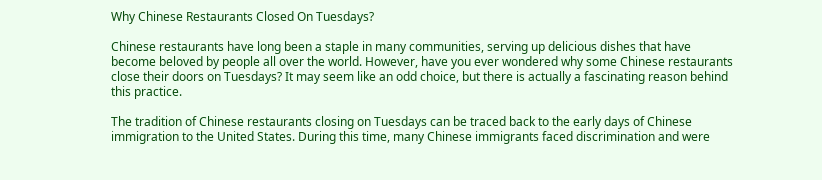Why Chinese Restaurants Closed On Tuesdays?

Chinese restaurants have long been a staple in many communities, serving up delicious dishes that have become beloved by people all over the world. However, have you ever wondered why some Chinese restaurants close their doors on Tuesdays? It may seem like an odd choice, but there is actually a fascinating reason behind this practice.

The tradition of Chinese restaurants closing on Tuesdays can be traced back to the early days of Chinese immigration to the United States. During this time, many Chinese immigrants faced discrimination and were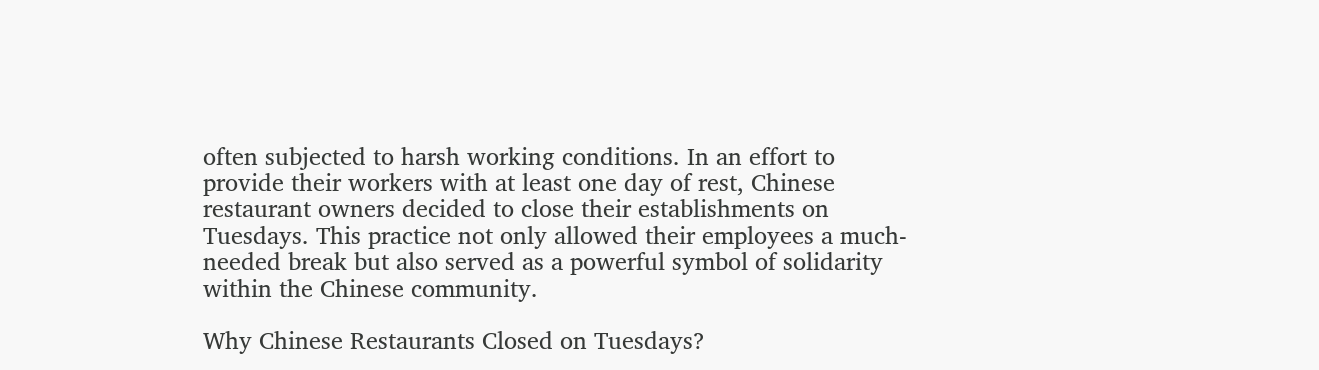often subjected to harsh working conditions. In an effort to provide their workers with at least one day of rest, Chinese restaurant owners decided to close their establishments on Tuesdays. This practice not only allowed their employees a much-needed break but also served as a powerful symbol of solidarity within the Chinese community.

Why Chinese Restaurants Closed on Tuesdays?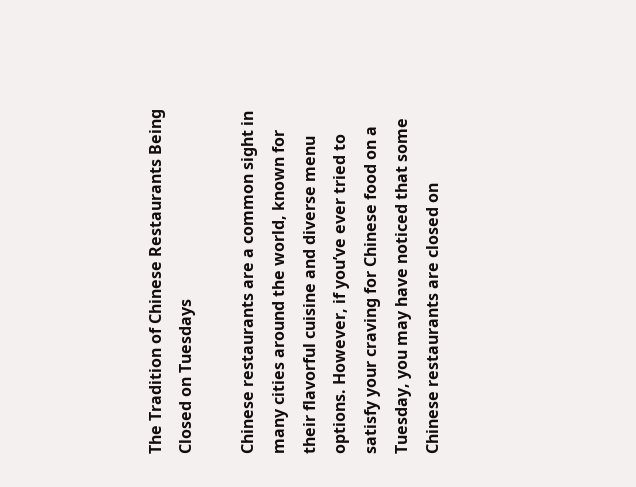The Tradition of Chinese Restaurants Being Closed on Tuesdays

Chinese restaurants are a common sight in many cities around the world, known for their flavorful cuisine and diverse menu options. However, if you’ve ever tried to satisfy your craving for Chinese food on a Tuesday, you may have noticed that some Chinese restaurants are closed on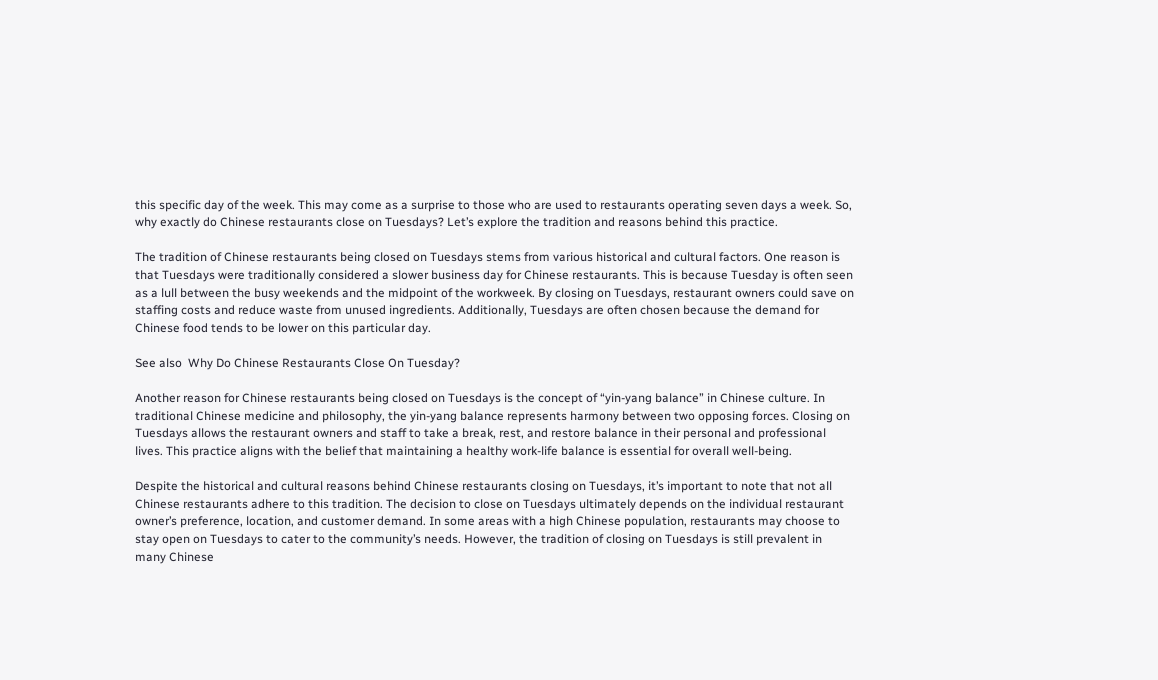this specific day of the week. This may come as a surprise to those who are used to restaurants operating seven days a week. So, why exactly do Chinese restaurants close on Tuesdays? Let’s explore the tradition and reasons behind this practice.

The tradition of Chinese restaurants being closed on Tuesdays stems from various historical and cultural factors. One reason is that Tuesdays were traditionally considered a slower business day for Chinese restaurants. This is because Tuesday is often seen as a lull between the busy weekends and the midpoint of the workweek. By closing on Tuesdays, restaurant owners could save on staffing costs and reduce waste from unused ingredients. Additionally, Tuesdays are often chosen because the demand for Chinese food tends to be lower on this particular day.

See also  Why Do Chinese Restaurants Close On Tuesday?

Another reason for Chinese restaurants being closed on Tuesdays is the concept of “yin-yang balance” in Chinese culture. In traditional Chinese medicine and philosophy, the yin-yang balance represents harmony between two opposing forces. Closing on Tuesdays allows the restaurant owners and staff to take a break, rest, and restore balance in their personal and professional lives. This practice aligns with the belief that maintaining a healthy work-life balance is essential for overall well-being.

Despite the historical and cultural reasons behind Chinese restaurants closing on Tuesdays, it’s important to note that not all Chinese restaurants adhere to this tradition. The decision to close on Tuesdays ultimately depends on the individual restaurant owner’s preference, location, and customer demand. In some areas with a high Chinese population, restaurants may choose to stay open on Tuesdays to cater to the community’s needs. However, the tradition of closing on Tuesdays is still prevalent in many Chinese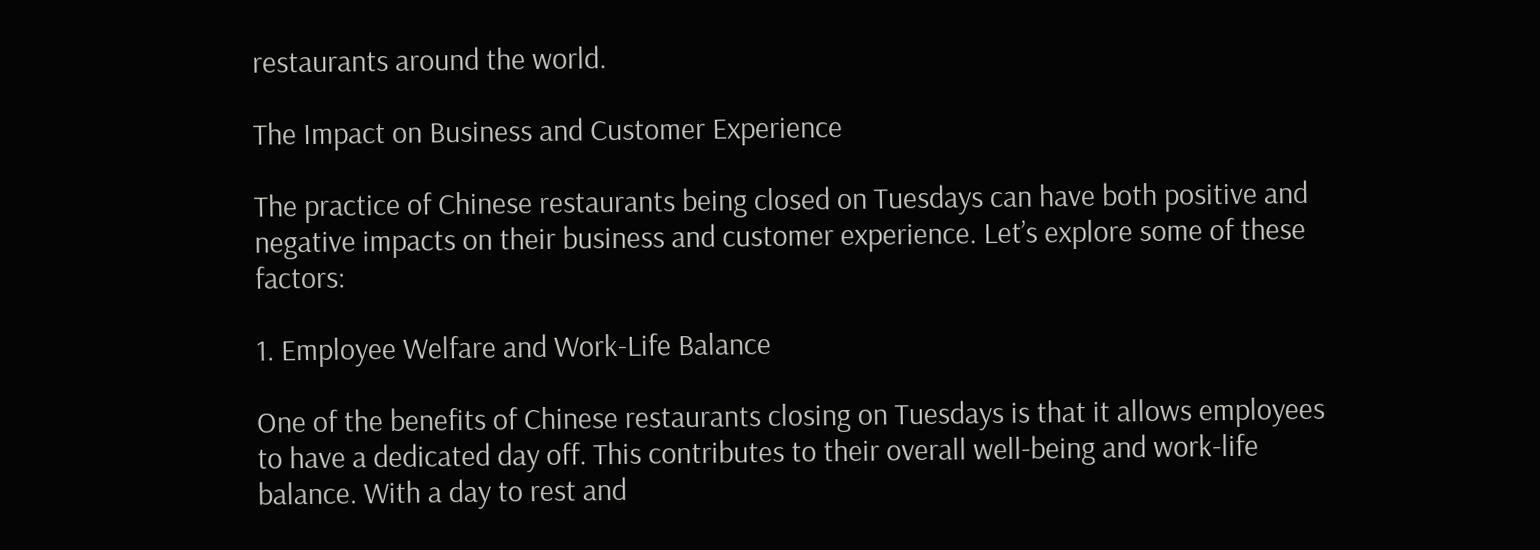restaurants around the world.

The Impact on Business and Customer Experience

The practice of Chinese restaurants being closed on Tuesdays can have both positive and negative impacts on their business and customer experience. Let’s explore some of these factors:

1. Employee Welfare and Work-Life Balance

One of the benefits of Chinese restaurants closing on Tuesdays is that it allows employees to have a dedicated day off. This contributes to their overall well-being and work-life balance. With a day to rest and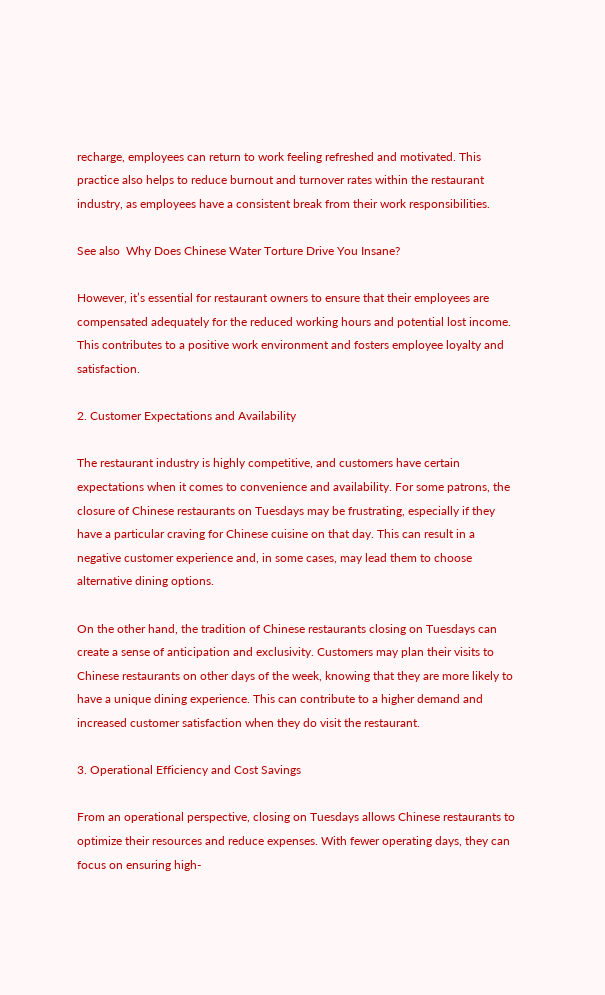recharge, employees can return to work feeling refreshed and motivated. This practice also helps to reduce burnout and turnover rates within the restaurant industry, as employees have a consistent break from their work responsibilities.

See also  Why Does Chinese Water Torture Drive You Insane?

However, it’s essential for restaurant owners to ensure that their employees are compensated adequately for the reduced working hours and potential lost income. This contributes to a positive work environment and fosters employee loyalty and satisfaction.

2. Customer Expectations and Availability

The restaurant industry is highly competitive, and customers have certain expectations when it comes to convenience and availability. For some patrons, the closure of Chinese restaurants on Tuesdays may be frustrating, especially if they have a particular craving for Chinese cuisine on that day. This can result in a negative customer experience and, in some cases, may lead them to choose alternative dining options.

On the other hand, the tradition of Chinese restaurants closing on Tuesdays can create a sense of anticipation and exclusivity. Customers may plan their visits to Chinese restaurants on other days of the week, knowing that they are more likely to have a unique dining experience. This can contribute to a higher demand and increased customer satisfaction when they do visit the restaurant.

3. Operational Efficiency and Cost Savings

From an operational perspective, closing on Tuesdays allows Chinese restaurants to optimize their resources and reduce expenses. With fewer operating days, they can focus on ensuring high-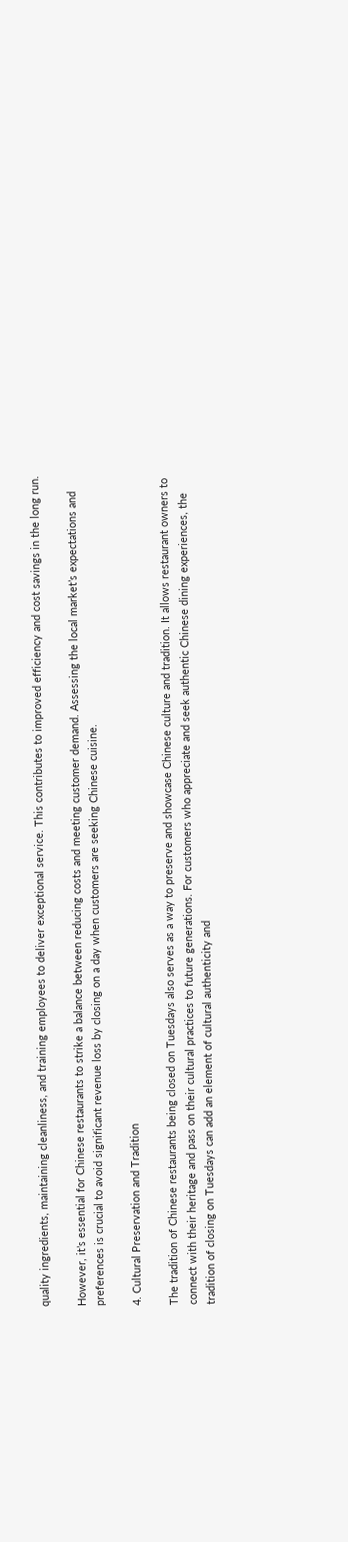quality ingredients, maintaining cleanliness, and training employees to deliver exceptional service. This contributes to improved efficiency and cost savings in the long run.

However, it’s essential for Chinese restaurants to strike a balance between reducing costs and meeting customer demand. Assessing the local market’s expectations and preferences is crucial to avoid significant revenue loss by closing on a day when customers are seeking Chinese cuisine.

4. Cultural Preservation and Tradition

The tradition of Chinese restaurants being closed on Tuesdays also serves as a way to preserve and showcase Chinese culture and tradition. It allows restaurant owners to connect with their heritage and pass on their cultural practices to future generations. For customers who appreciate and seek authentic Chinese dining experiences, the tradition of closing on Tuesdays can add an element of cultural authenticity and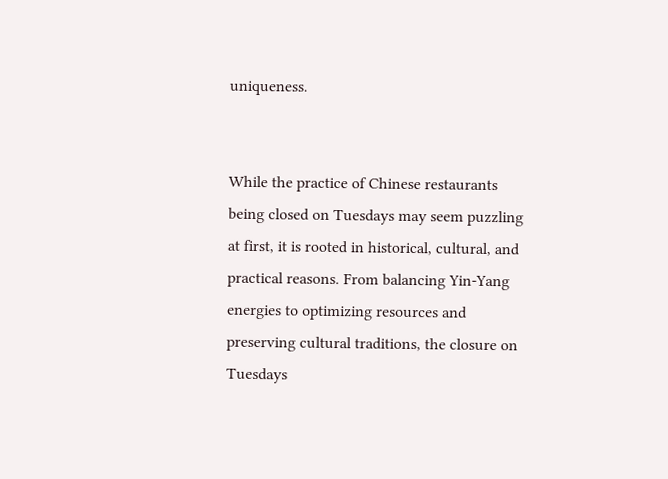uniqueness.


While the practice of Chinese restaurants being closed on Tuesdays may seem puzzling at first, it is rooted in historical, cultural, and practical reasons. From balancing Yin-Yang energies to optimizing resources and preserving cultural traditions, the closure on Tuesdays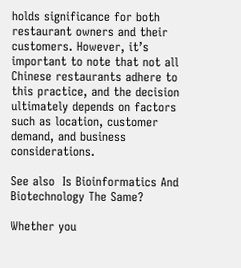holds significance for both restaurant owners and their customers. However, it’s important to note that not all Chinese restaurants adhere to this practice, and the decision ultimately depends on factors such as location, customer demand, and business considerations.

See also  Is Bioinformatics And Biotechnology The Same?

Whether you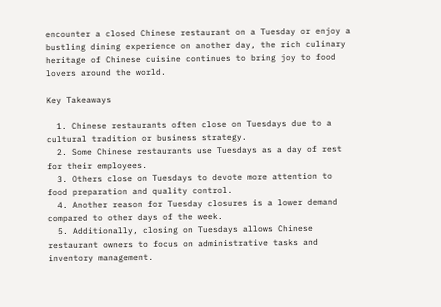encounter a closed Chinese restaurant on a Tuesday or enjoy a bustling dining experience on another day, the rich culinary heritage of Chinese cuisine continues to bring joy to food lovers around the world.

Key Takeaways

  1. Chinese restaurants often close on Tuesdays due to a cultural tradition or business strategy.
  2. Some Chinese restaurants use Tuesdays as a day of rest for their employees.
  3. Others close on Tuesdays to devote more attention to food preparation and quality control.
  4. Another reason for Tuesday closures is a lower demand compared to other days of the week.
  5. Additionally, closing on Tuesdays allows Chinese restaurant owners to focus on administrative tasks and inventory management.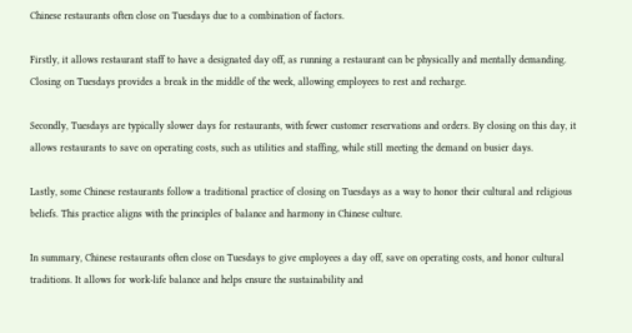Chinese restaurants often close on Tuesdays due to a combination of factors.

Firstly, it allows restaurant staff to have a designated day off, as running a restaurant can be physically and mentally demanding. Closing on Tuesdays provides a break in the middle of the week, allowing employees to rest and recharge.

Secondly, Tuesdays are typically slower days for restaurants, with fewer customer reservations and orders. By closing on this day, it allows restaurants to save on operating costs, such as utilities and staffing, while still meeting the demand on busier days.

Lastly, some Chinese restaurants follow a traditional practice of closing on Tuesdays as a way to honor their cultural and religious beliefs. This practice aligns with the principles of balance and harmony in Chinese culture.

In summary, Chinese restaurants often close on Tuesdays to give employees a day off, save on operating costs, and honor cultural traditions. It allows for work-life balance and helps ensure the sustainability and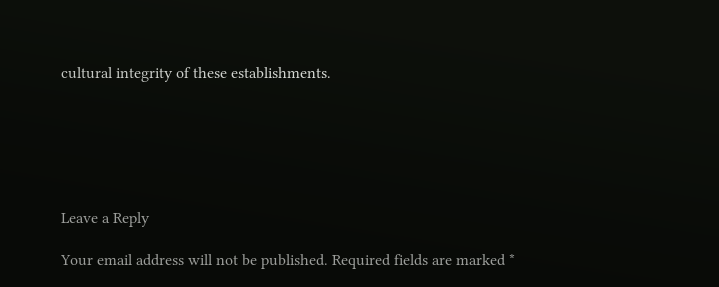cultural integrity of these establishments.






Leave a Reply

Your email address will not be published. Required fields are marked *